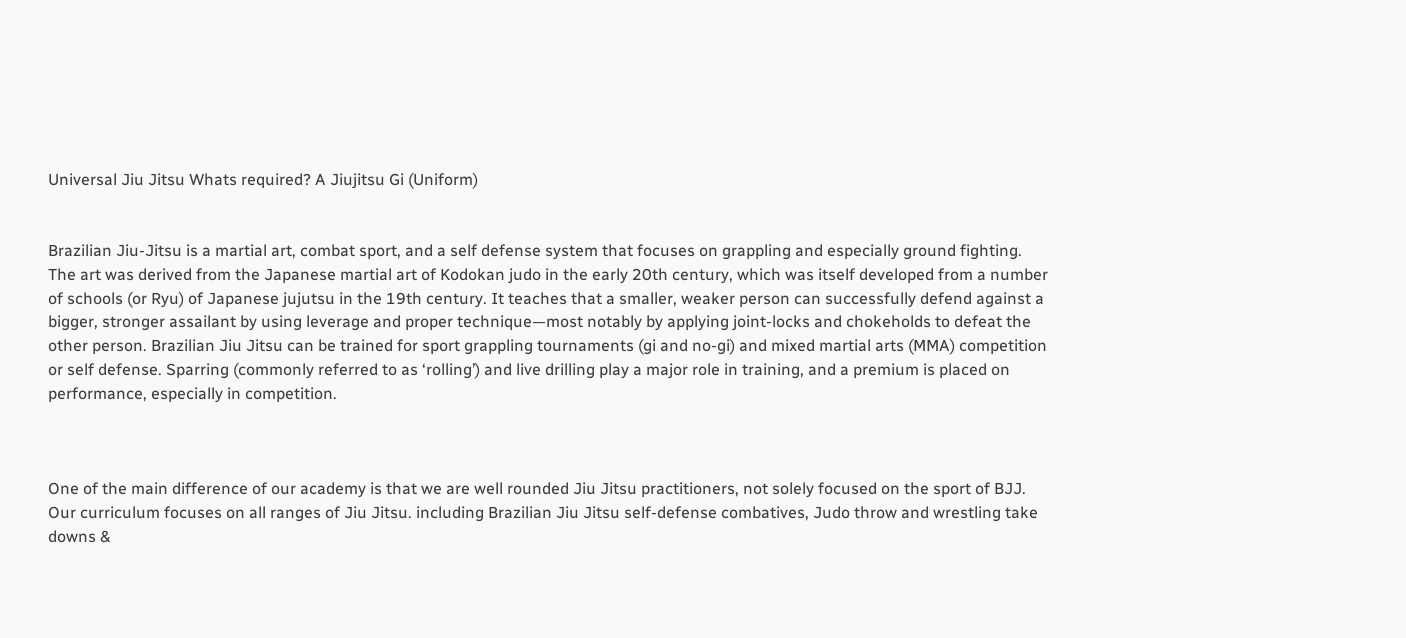Universal Jiu Jitsu Whats required? A Jiujitsu Gi (Uniform)


Brazilian Jiu-Jitsu is a martial art, combat sport, and a self defense system that focuses on grappling and especially ground fighting. The art was derived from the Japanese martial art of Kodokan judo in the early 20th century, which was itself developed from a number of schools (or Ryu) of Japanese jujutsu in the 19th century. It teaches that a smaller, weaker person can successfully defend against a bigger, stronger assailant by using leverage and proper technique—most notably by applying joint-locks and chokeholds to defeat the other person. Brazilian Jiu Jitsu can be trained for sport grappling tournaments (gi and no-gi) and mixed martial arts (MMA) competition or self defense. Sparring (commonly referred to as ‘rolling’) and live drilling play a major role in training, and a premium is placed on performance, especially in competition.



One of the main difference of our academy is that we are well rounded Jiu Jitsu practitioners, not solely focused on the sport of BJJ. Our curriculum focuses on all ranges of Jiu Jitsu. including Brazilian Jiu Jitsu self-defense combatives, Judo throw and wrestling take downs &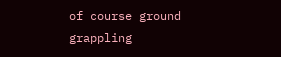of course ground grappling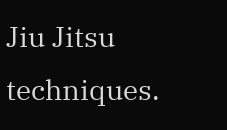Jiu Jitsu techniques.